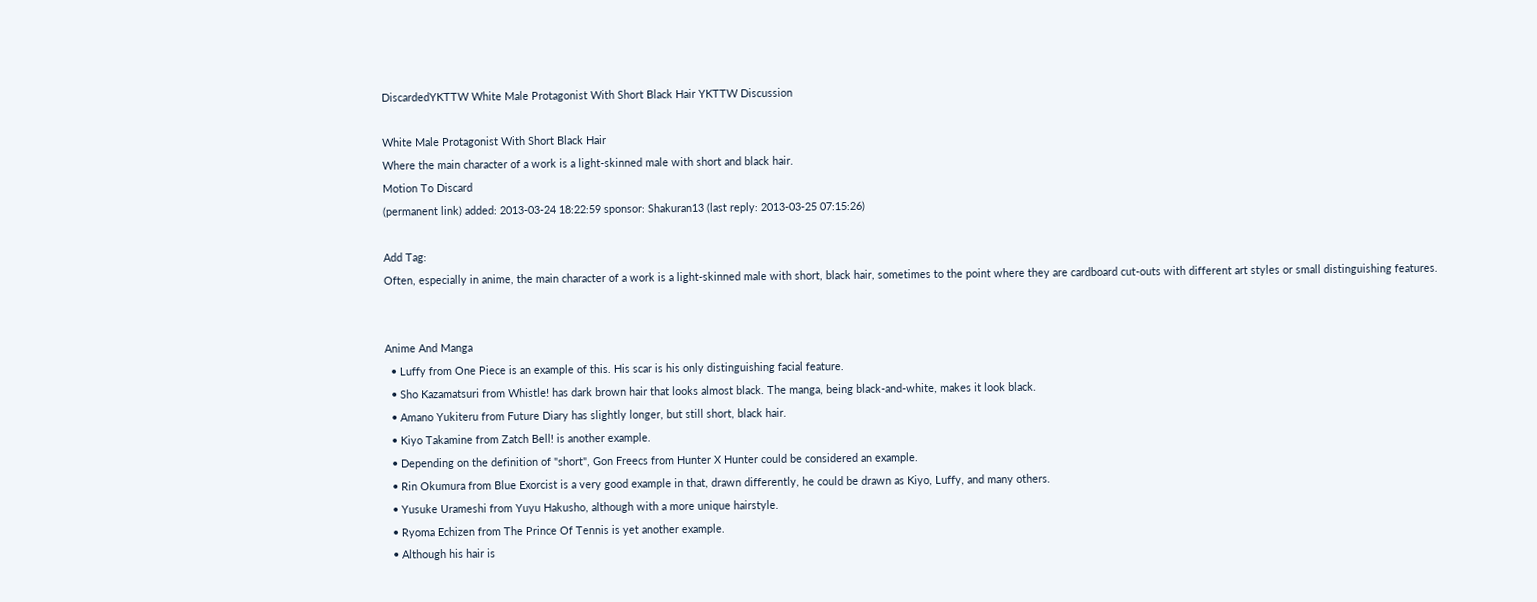DiscardedYKTTW White Male Protagonist With Short Black Hair YKTTW Discussion

White Male Protagonist With Short Black Hair
Where the main character of a work is a light-skinned male with short and black hair.
Motion To Discard
(permanent link) added: 2013-03-24 18:22:59 sponsor: Shakuran13 (last reply: 2013-03-25 07:15:26)

Add Tag:
Often, especially in anime, the main character of a work is a light-skinned male with short, black hair, sometimes to the point where they are cardboard cut-outs with different art styles or small distinguishing features.


Anime And Manga
  • Luffy from One Piece is an example of this. His scar is his only distinguishing facial feature.
  • Sho Kazamatsuri from Whistle! has dark brown hair that looks almost black. The manga, being black-and-white, makes it look black.
  • Amano Yukiteru from Future Diary has slightly longer, but still short, black hair.
  • Kiyo Takamine from Zatch Bell! is another example.
  • Depending on the definition of "short", Gon Freecs from Hunter X Hunter could be considered an example.
  • Rin Okumura from Blue Exorcist is a very good example in that, drawn differently, he could be drawn as Kiyo, Luffy, and many others.
  • Yusuke Urameshi from Yuyu Hakusho, although with a more unique hairstyle.
  • Ryoma Echizen from The Prince Of Tennis is yet another example.
  • Although his hair is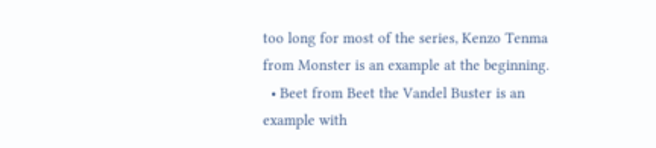too long for most of the series, Kenzo Tenma from Monster is an example at the beginning.
  • Beet from Beet the Vandel Buster is an example with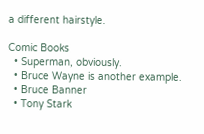a different hairstyle.

Comic Books
  • Superman, obviously.
  • Bruce Wayne is another example.
  • Bruce Banner
  • Tony Stark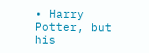• Harry Potter, but his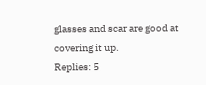glasses and scar are good at covering it up.
Replies: 5